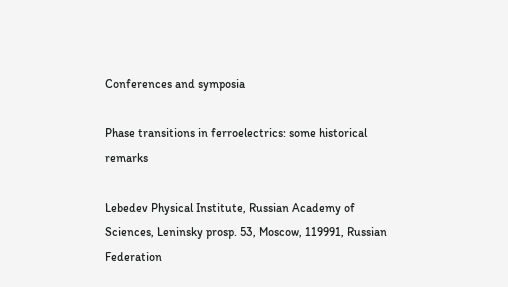Conferences and symposia

Phase transitions in ferroelectrics: some historical remarks

Lebedev Physical Institute, Russian Academy of Sciences, Leninsky prosp. 53, Moscow, 119991, Russian Federation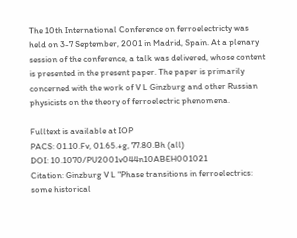The 10th International Conference on ferroelectricty was held on 3-7 September, 2001 in Madrid, Spain. At a plenary session of the conference, a talk was delivered, whose content is presented in the present paper. The paper is primarily concerned with the work of V L Ginzburg and other Russian physicists on the theory of ferroelectric phenomena.

Fulltext is available at IOP
PACS: 01.10.Fv, 01.65.+g, 77.80.Bh (all)
DOI: 10.1070/PU2001v044n10ABEH001021
Citation: Ginzburg V L "Phase transitions in ferroelectrics: some historical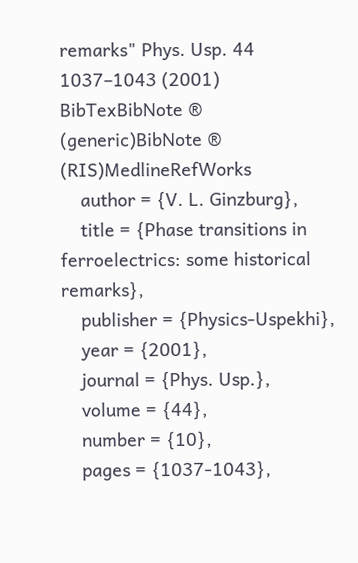remarks" Phys. Usp. 44 1037–1043 (2001)
BibTexBibNote ® (generic)BibNote ® (RIS)MedlineRefWorks
    author = {V. L. Ginzburg},
    title = {Phase transitions in ferroelectrics: some historical remarks},
    publisher = {Physics-Uspekhi},
    year = {2001},
    journal = {Phys. Usp.},
    volume = {44},
    number = {10},
    pages = {1037-1043},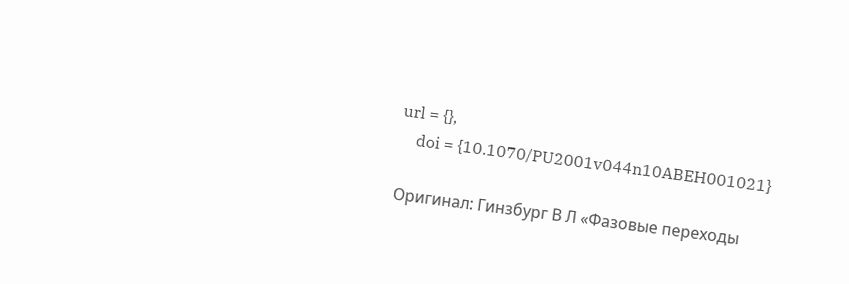url = {},
    doi = {10.1070/PU2001v044n10ABEH001021}

Оригинал: Гинзбург В Л «Фазовые переходы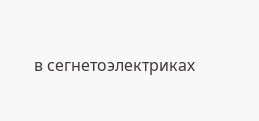в сегнетоэлектриках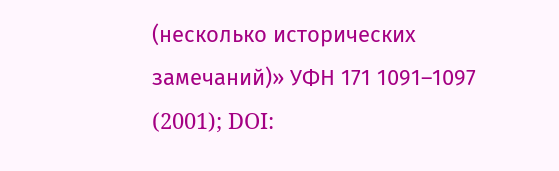(несколько исторических замечаний)» УФН 171 1091–1097 (2001); DOI: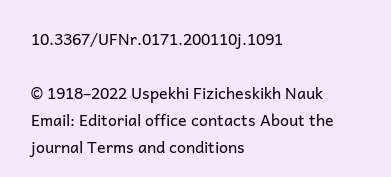10.3367/UFNr.0171.200110j.1091

© 1918–2022 Uspekhi Fizicheskikh Nauk
Email: Editorial office contacts About the journal Terms and conditions